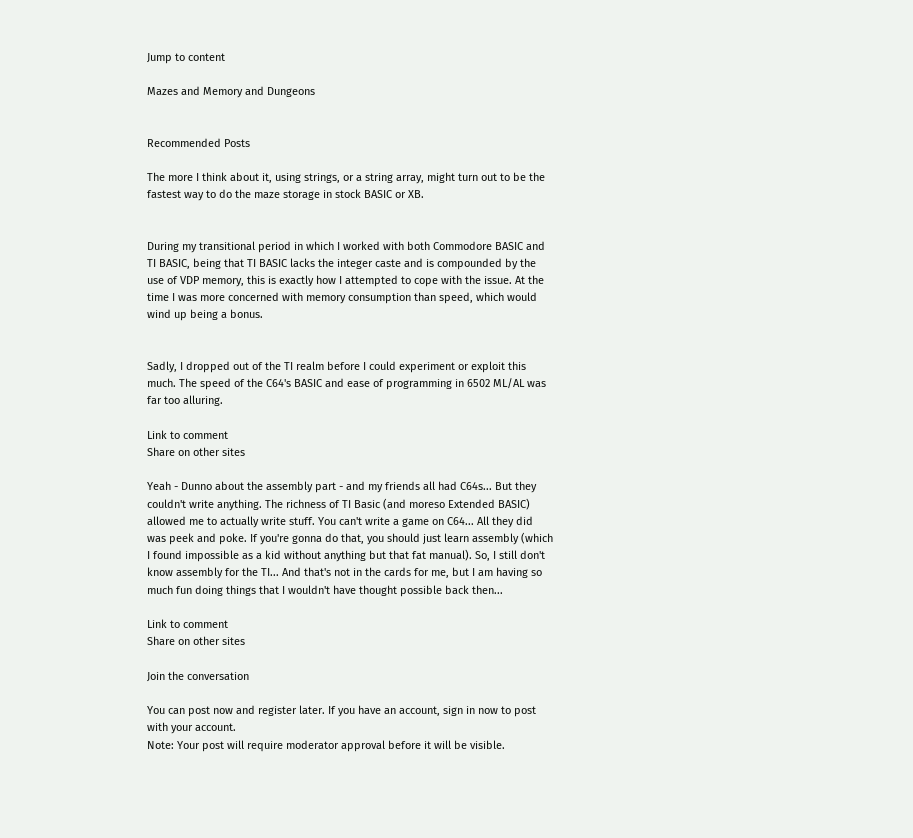Jump to content

Mazes and Memory and Dungeons


Recommended Posts

The more I think about it, using strings, or a string array, might turn out to be the fastest way to do the maze storage in stock BASIC or XB.


During my transitional period in which I worked with both Commodore BASIC and TI BASIC, being that TI BASIC lacks the integer caste and is compounded by the use of VDP memory, this is exactly how I attempted to cope with the issue. At the time I was more concerned with memory consumption than speed, which would wind up being a bonus.


Sadly, I dropped out of the TI realm before I could experiment or exploit this much. The speed of the C64's BASIC and ease of programming in 6502 ML/AL was far too alluring.

Link to comment
Share on other sites

Yeah - Dunno about the assembly part - and my friends all had C64s... But they couldn't write anything. The richness of TI Basic (and moreso Extended BASIC) allowed me to actually write stuff. You can't write a game on C64... All they did was peek and poke. If you're gonna do that, you should just learn assembly (which I found impossible as a kid without anything but that fat manual). So, I still don't know assembly for the TI... And that's not in the cards for me, but I am having so much fun doing things that I wouldn't have thought possible back then...

Link to comment
Share on other sites

Join the conversation

You can post now and register later. If you have an account, sign in now to post with your account.
Note: Your post will require moderator approval before it will be visible.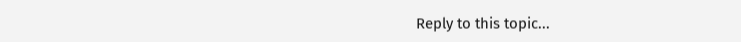Reply to this topic...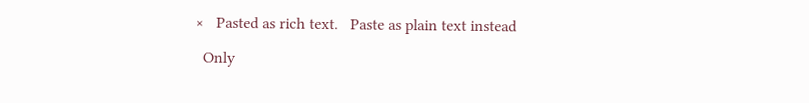×   Pasted as rich text.   Paste as plain text instead

  Only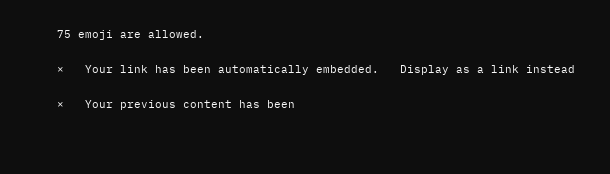75 emoji are allowed.

×   Your link has been automatically embedded.   Display as a link instead

×   Your previous content has been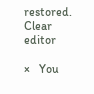restored.   Clear editor

×   You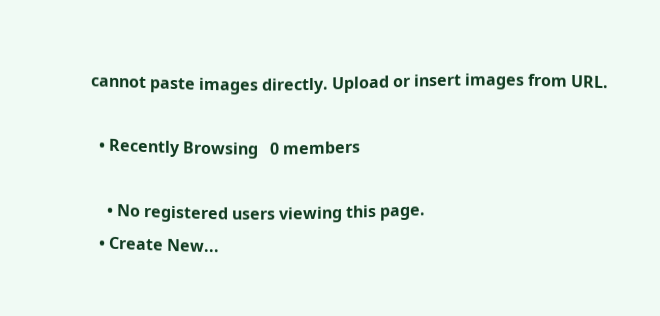cannot paste images directly. Upload or insert images from URL.

  • Recently Browsing   0 members

    • No registered users viewing this page.
  • Create New...